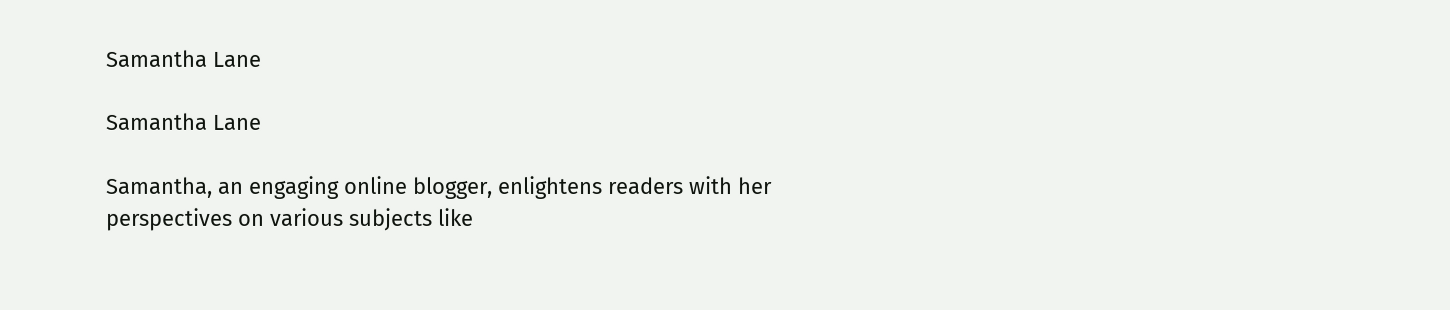Samantha Lane

Samantha Lane

Samantha, an engaging online blogger, enlightens readers with her perspectives on various subjects like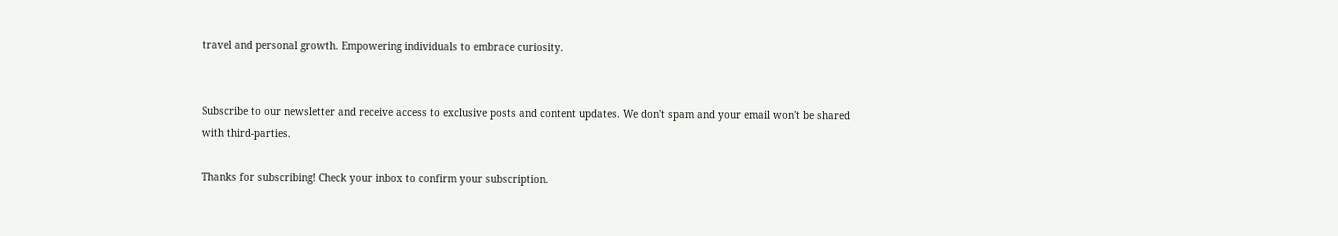travel and personal growth. Empowering individuals to embrace curiosity.


Subscribe to our newsletter and receive access to exclusive posts and content updates. We don't spam and your email won't be shared with third-parties.

Thanks for subscribing! Check your inbox to confirm your subscription.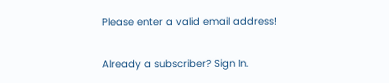Please enter a valid email address!

Already a subscriber? Sign In.